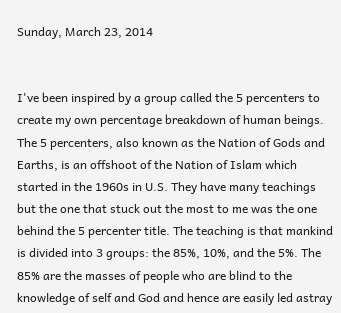Sunday, March 23, 2014


I've been inspired by a group called the 5 percenters to create my own percentage breakdown of human beings. The 5 percenters, also known as the Nation of Gods and Earths, is an offshoot of the Nation of Islam which started in the 1960s in U.S. They have many teachings but the one that stuck out the most to me was the one behind the 5 percenter title. The teaching is that mankind is divided into 3 groups: the 85%, 10%, and the 5%. The 85% are the masses of people who are blind to the knowledge of self and God and hence are easily led astray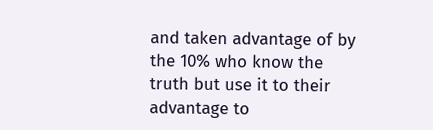and taken advantage of by the 10% who know the truth but use it to their advantage to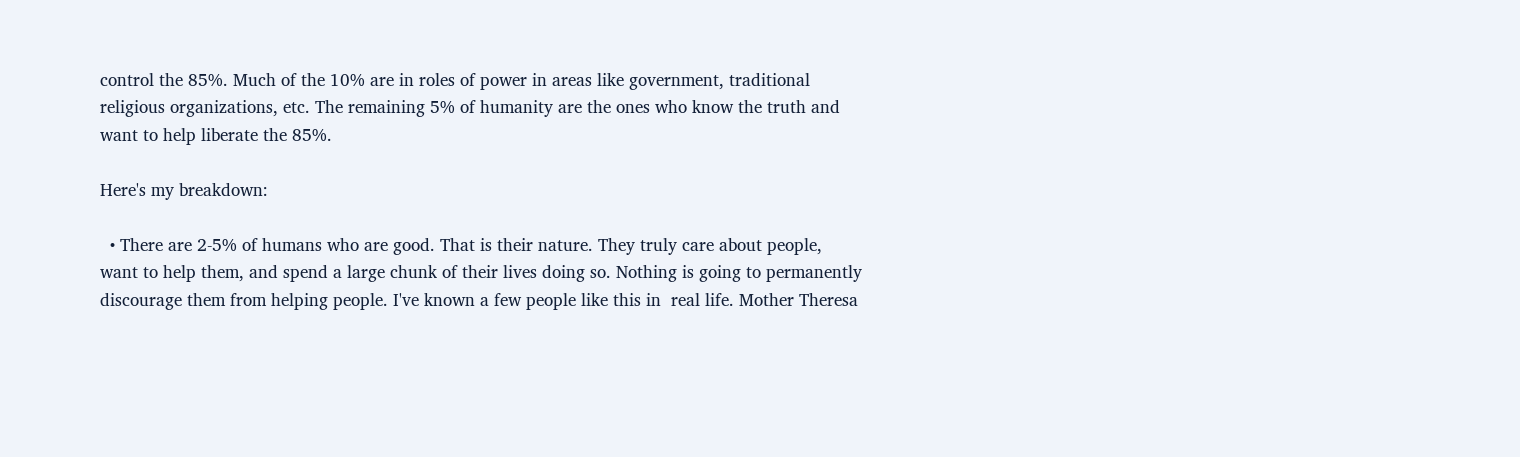control the 85%. Much of the 10% are in roles of power in areas like government, traditional religious organizations, etc. The remaining 5% of humanity are the ones who know the truth and want to help liberate the 85%.

Here's my breakdown:

  • There are 2-5% of humans who are good. That is their nature. They truly care about people, want to help them, and spend a large chunk of their lives doing so. Nothing is going to permanently discourage them from helping people. I've known a few people like this in  real life. Mother Theresa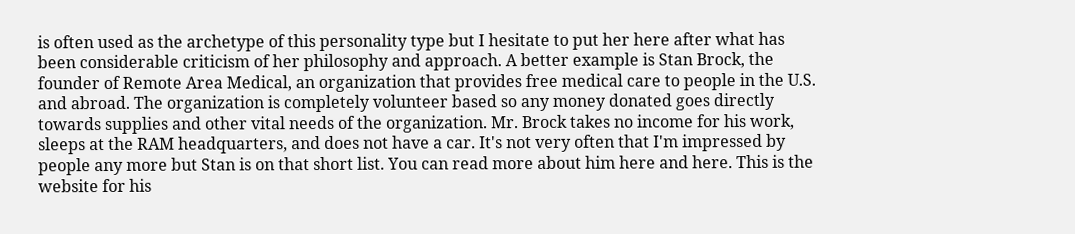is often used as the archetype of this personality type but I hesitate to put her here after what has been considerable criticism of her philosophy and approach. A better example is Stan Brock, the founder of Remote Area Medical, an organization that provides free medical care to people in the U.S. and abroad. The organization is completely volunteer based so any money donated goes directly towards supplies and other vital needs of the organization. Mr. Brock takes no income for his work, sleeps at the RAM headquarters, and does not have a car. It's not very often that I'm impressed by people any more but Stan is on that short list. You can read more about him here and here. This is the website for his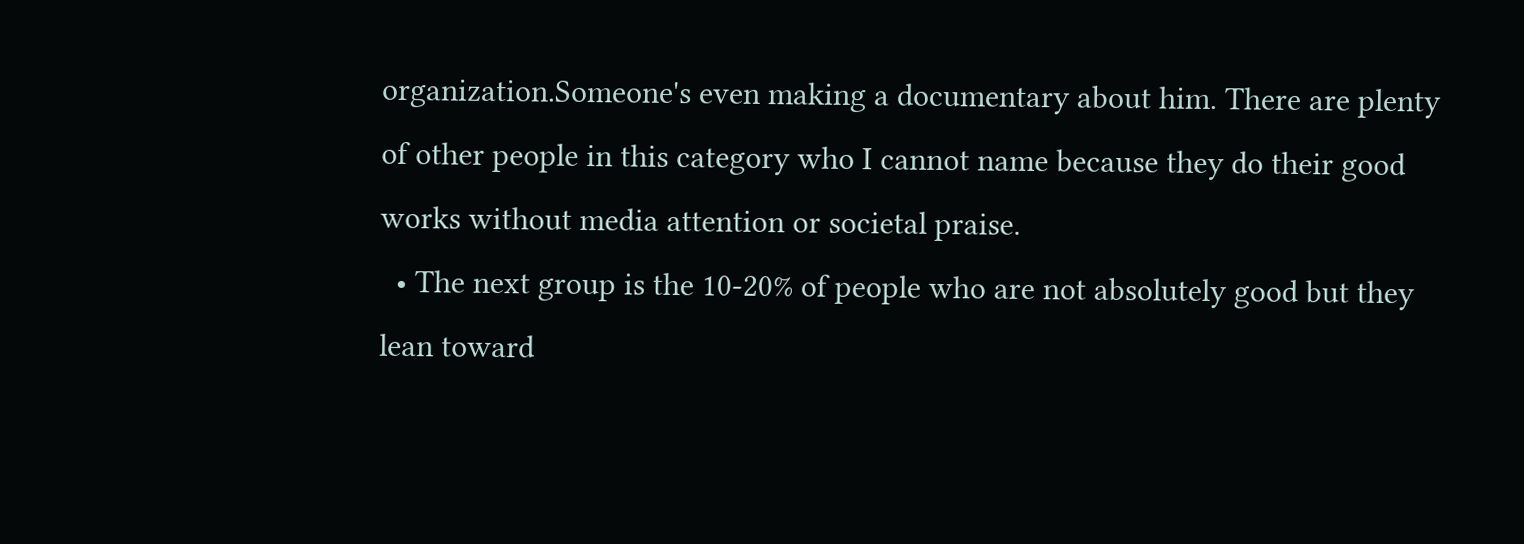organization.Someone's even making a documentary about him. There are plenty of other people in this category who I cannot name because they do their good works without media attention or societal praise.
  • The next group is the 10-20% of people who are not absolutely good but they lean toward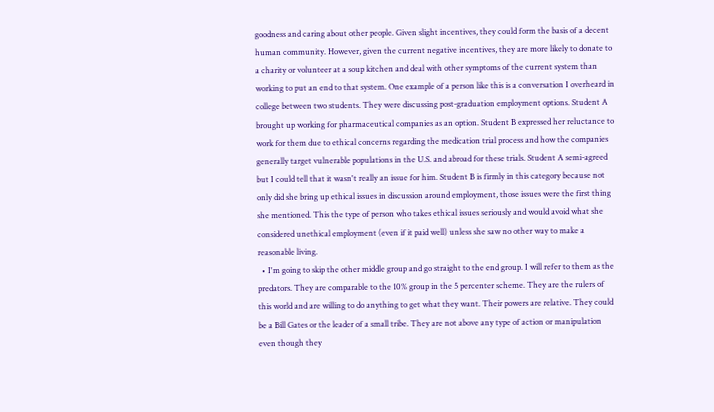goodness and caring about other people. Given slight incentives, they could form the basis of a decent human community. However, given the current negative incentives, they are more likely to donate to a charity or volunteer at a soup kitchen and deal with other symptoms of the current system than  working to put an end to that system. One example of a person like this is a conversation I overheard in college between two students. They were discussing post-graduation employment options. Student A brought up working for pharmaceutical companies as an option. Student B expressed her reluctance to work for them due to ethical concerns regarding the medication trial process and how the companies generally target vulnerable populations in the U.S. and abroad for these trials. Student A semi-agreed but I could tell that it wasn't really an issue for him. Student B is firmly in this category because not only did she bring up ethical issues in discussion around employment, those issues were the first thing she mentioned. This the type of person who takes ethical issues seriously and would avoid what she considered unethical employment (even if it paid well) unless she saw no other way to make a reasonable living.
  • I'm going to skip the other middle group and go straight to the end group. I will refer to them as the predators. They are comparable to the 10% group in the 5 percenter scheme. They are the rulers of this world and are willing to do anything to get what they want. Their powers are relative. They could be a Bill Gates or the leader of a small tribe. They are not above any type of action or manipulation even though they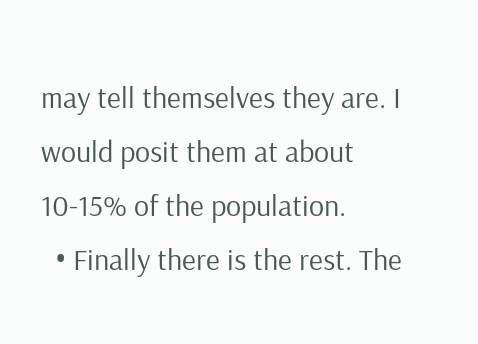may tell themselves they are. I would posit them at about 10-15% of the population.
  • Finally there is the rest. The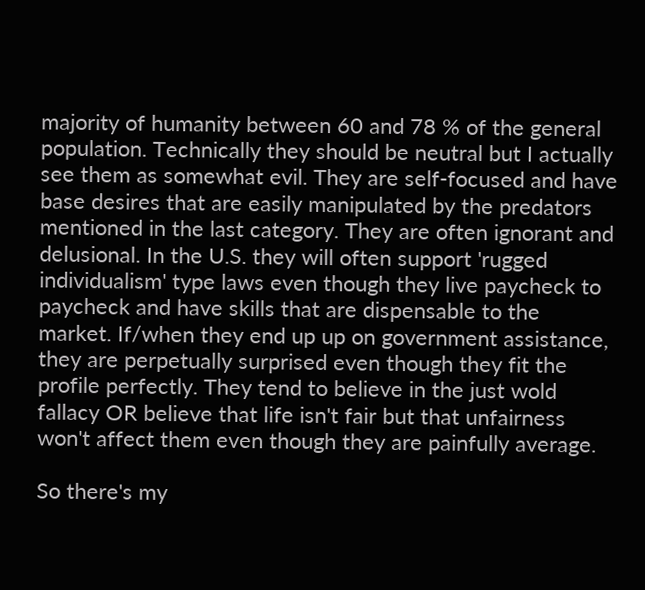majority of humanity between 60 and 78 % of the general population. Technically they should be neutral but I actually see them as somewhat evil. They are self-focused and have base desires that are easily manipulated by the predators mentioned in the last category. They are often ignorant and delusional. In the U.S. they will often support 'rugged individualism' type laws even though they live paycheck to paycheck and have skills that are dispensable to the market. If/when they end up up on government assistance, they are perpetually surprised even though they fit the profile perfectly. They tend to believe in the just wold fallacy OR believe that life isn't fair but that unfairness won't affect them even though they are painfully average.

So there's my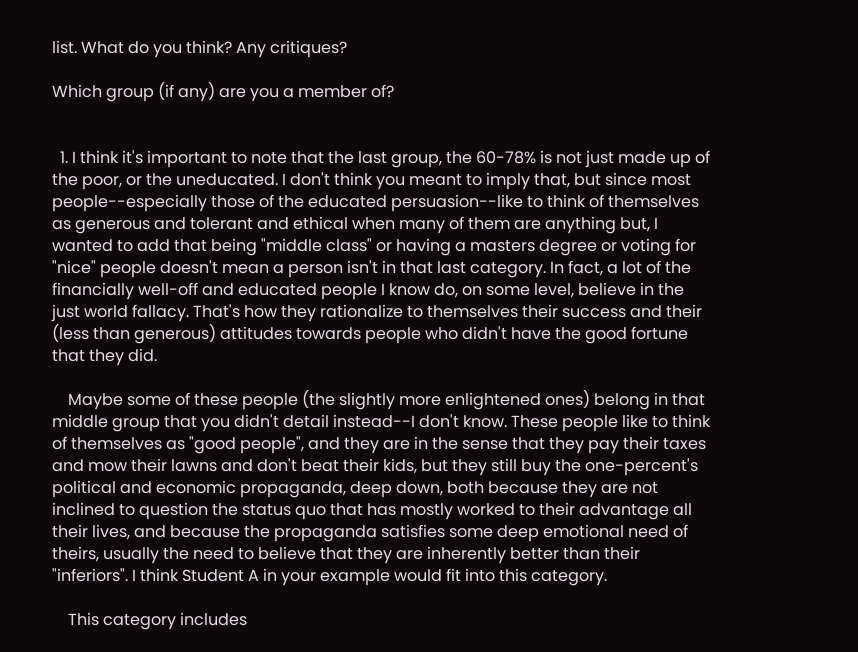list. What do you think? Any critiques?

Which group (if any) are you a member of?


  1. I think it's important to note that the last group, the 60-78% is not just made up of the poor, or the uneducated. I don't think you meant to imply that, but since most people--especially those of the educated persuasion--like to think of themselves as generous and tolerant and ethical when many of them are anything but, I wanted to add that being "middle class" or having a masters degree or voting for "nice" people doesn't mean a person isn't in that last category. In fact, a lot of the financially well-off and educated people I know do, on some level, believe in the just world fallacy. That's how they rationalize to themselves their success and their (less than generous) attitudes towards people who didn't have the good fortune that they did.

    Maybe some of these people (the slightly more enlightened ones) belong in that middle group that you didn't detail instead--I don't know. These people like to think of themselves as "good people", and they are in the sense that they pay their taxes and mow their lawns and don't beat their kids, but they still buy the one-percent's political and economic propaganda, deep down, both because they are not inclined to question the status quo that has mostly worked to their advantage all their lives, and because the propaganda satisfies some deep emotional need of theirs, usually the need to believe that they are inherently better than their "inferiors". I think Student A in your example would fit into this category.

    This category includes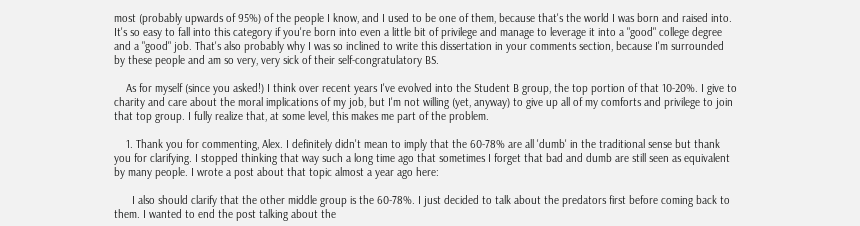most (probably upwards of 95%) of the people I know, and I used to be one of them, because that's the world I was born and raised into. It's so easy to fall into this category if you're born into even a little bit of privilege and manage to leverage it into a "good" college degree and a "good" job. That's also probably why I was so inclined to write this dissertation in your comments section, because I'm surrounded by these people and am so very, very sick of their self-congratulatory BS.

    As for myself (since you asked!) I think over recent years I've evolved into the Student B group, the top portion of that 10-20%. I give to charity and care about the moral implications of my job, but I'm not willing (yet, anyway) to give up all of my comforts and privilege to join that top group. I fully realize that, at some level, this makes me part of the problem.

    1. Thank you for commenting, Alex. I definitely didn't mean to imply that the 60-78% are all 'dumb' in the traditional sense but thank you for clarifying. I stopped thinking that way such a long time ago that sometimes I forget that bad and dumb are still seen as equivalent by many people. I wrote a post about that topic almost a year ago here:

      I also should clarify that the other middle group is the 60-78%. I just decided to talk about the predators first before coming back to them. I wanted to end the post talking about the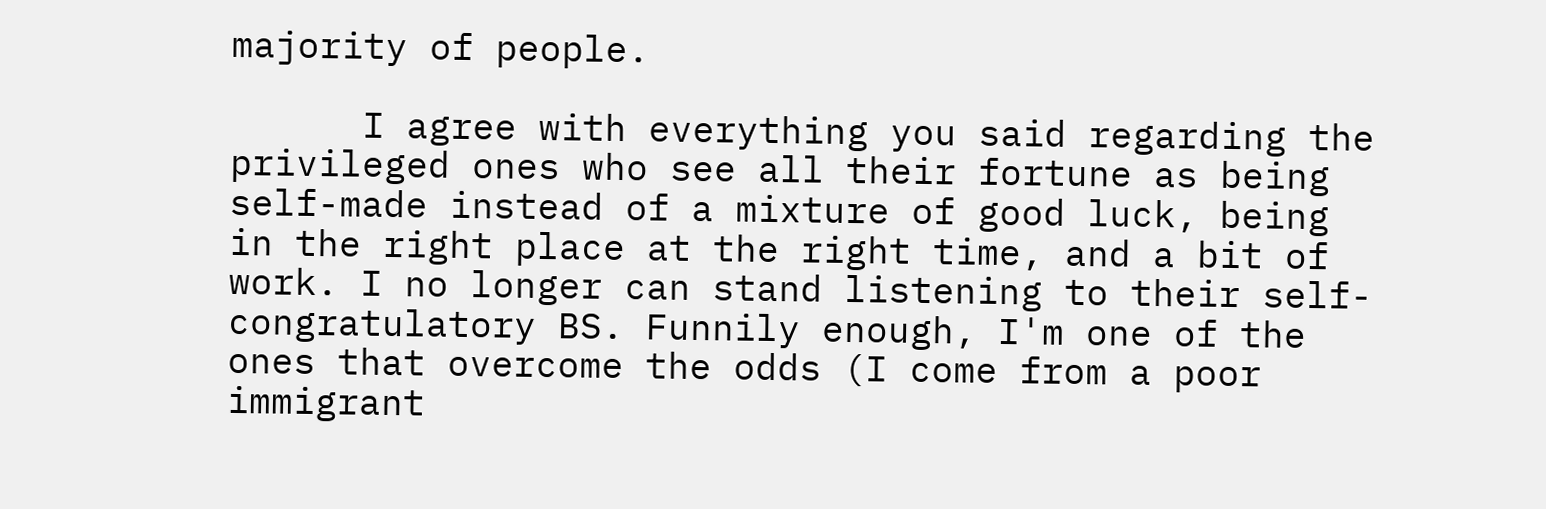majority of people.

      I agree with everything you said regarding the privileged ones who see all their fortune as being self-made instead of a mixture of good luck, being in the right place at the right time, and a bit of work. I no longer can stand listening to their self-congratulatory BS. Funnily enough, I'm one of the ones that overcome the odds (I come from a poor immigrant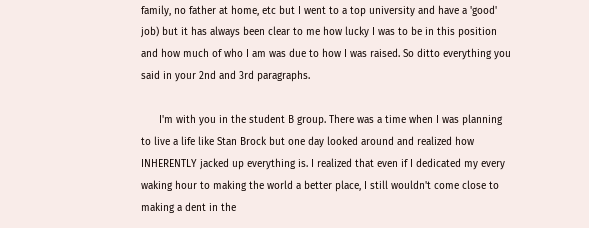family, no father at home, etc but I went to a top university and have a 'good' job) but it has always been clear to me how lucky I was to be in this position and how much of who I am was due to how I was raised. So ditto everything you said in your 2nd and 3rd paragraphs.

      I'm with you in the student B group. There was a time when I was planning to live a life like Stan Brock but one day looked around and realized how INHERENTLY jacked up everything is. I realized that even if I dedicated my every waking hour to making the world a better place, I still wouldn't come close to making a dent in the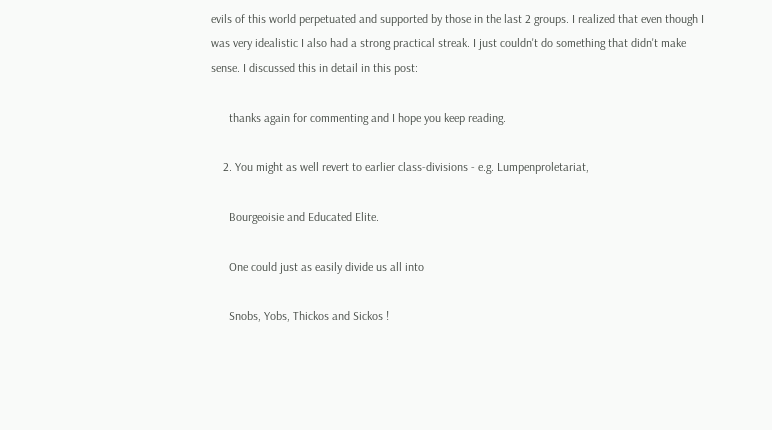evils of this world perpetuated and supported by those in the last 2 groups. I realized that even though I was very idealistic I also had a strong practical streak. I just couldn't do something that didn't make sense. I discussed this in detail in this post:

      thanks again for commenting and I hope you keep reading.

    2. You might as well revert to earlier class-divisions - e.g. Lumpenproletariat,

      Bourgeoisie and Educated Elite.

      One could just as easily divide us all into

      Snobs, Yobs, Thickos and Sickos !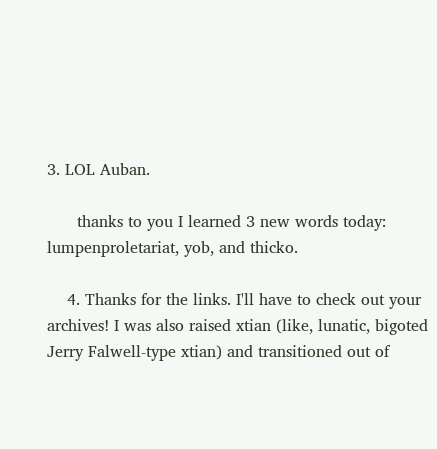3. LOL Auban.

      thanks to you I learned 3 new words today: lumpenproletariat, yob, and thicko.

    4. Thanks for the links. I'll have to check out your archives! I was also raised xtian (like, lunatic, bigoted Jerry Falwell-type xtian) and transitioned out of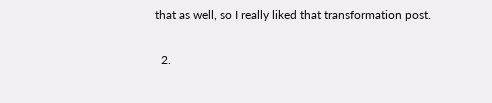that as well, so I really liked that transformation post.

  2.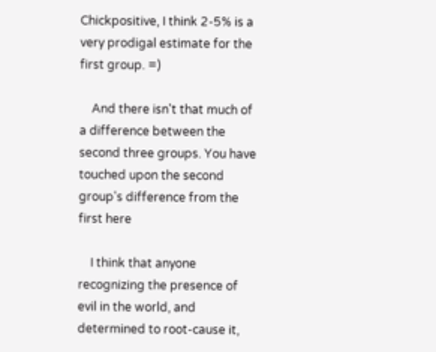Chickpositive, I think 2-5% is a very prodigal estimate for the first group. =)

    And there isn't that much of a difference between the second three groups. You have touched upon the second group's difference from the first here

    I think that anyone recognizing the presence of evil in the world, and determined to root-cause it,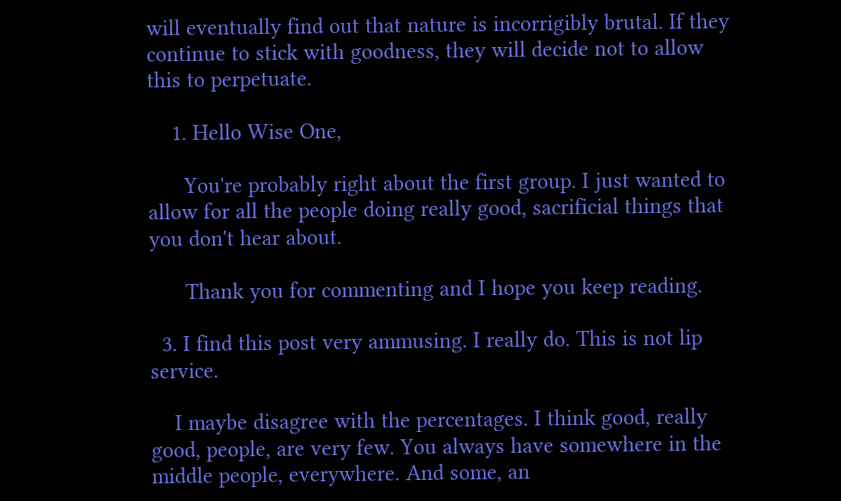will eventually find out that nature is incorrigibly brutal. If they continue to stick with goodness, they will decide not to allow this to perpetuate.

    1. Hello Wise One,

      You're probably right about the first group. I just wanted to allow for all the people doing really good, sacrificial things that you don't hear about.

      Thank you for commenting and I hope you keep reading.

  3. I find this post very ammusing. I really do. This is not lip service.

    I maybe disagree with the percentages. I think good, really good, people, are very few. You always have somewhere in the middle people, everywhere. And some, an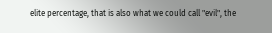elite percentage, that is also what we could call "evil", the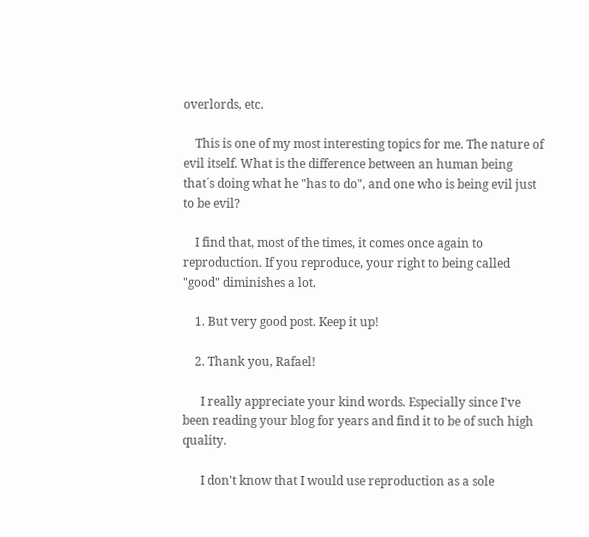overlords, etc.

    This is one of my most interesting topics for me. The nature of evil itself. What is the difference between an human being that´s doing what he "has to do", and one who is being evil just to be evil?

    I find that, most of the times, it comes once again to reproduction. If you reproduce, your right to being called "good" diminishes a lot.

    1. But very good post. Keep it up!

    2. Thank you, Rafael!

      I really appreciate your kind words. Especially since I've been reading your blog for years and find it to be of such high quality.

      I don't know that I would use reproduction as a sole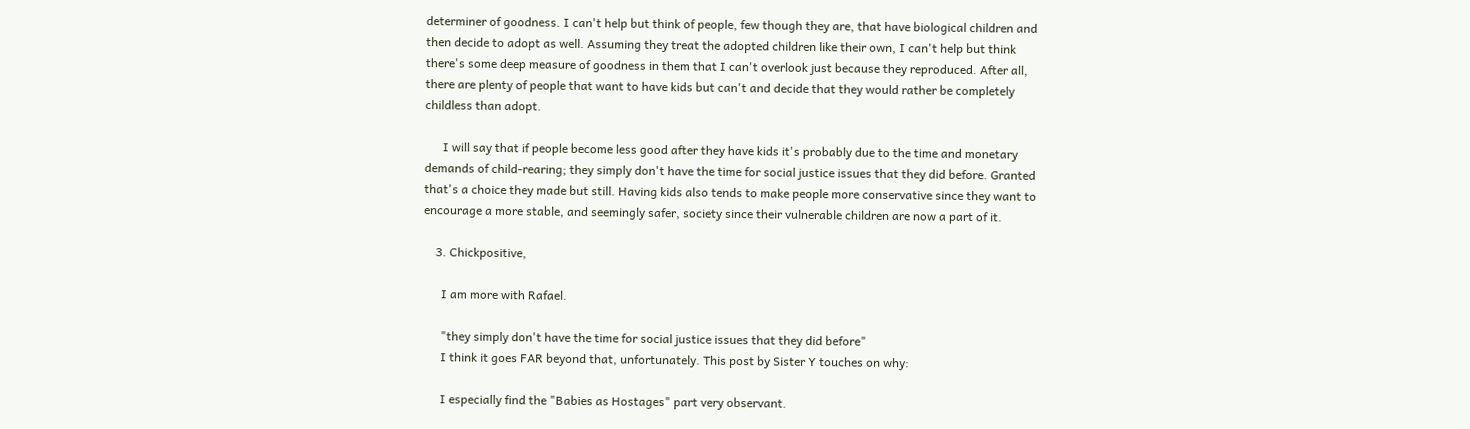determiner of goodness. I can't help but think of people, few though they are, that have biological children and then decide to adopt as well. Assuming they treat the adopted children like their own, I can't help but think there's some deep measure of goodness in them that I can't overlook just because they reproduced. After all, there are plenty of people that want to have kids but can't and decide that they would rather be completely childless than adopt.

      I will say that if people become less good after they have kids it's probably due to the time and monetary demands of child-rearing; they simply don't have the time for social justice issues that they did before. Granted that's a choice they made but still. Having kids also tends to make people more conservative since they want to encourage a more stable, and seemingly safer, society since their vulnerable children are now a part of it.

    3. Chickpositive,

      I am more with Rafael.

      "they simply don't have the time for social justice issues that they did before"
      I think it goes FAR beyond that, unfortunately. This post by Sister Y touches on why:

      I especially find the "Babies as Hostages" part very observant.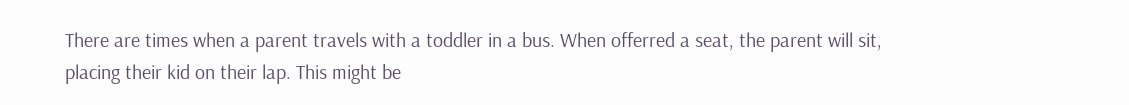There are times when a parent travels with a toddler in a bus. When offerred a seat, the parent will sit, placing their kid on their lap. This might be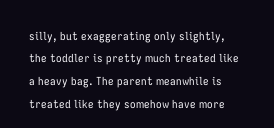silly, but exaggerating only slightly, the toddler is pretty much treated like a heavy bag. The parent meanwhile is treated like they somehow have more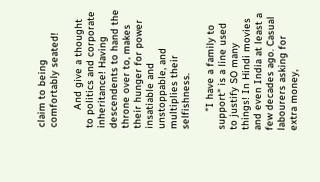claim to being comfortably seated!

      And give a thought to politics and corporate inheritance! Having descendents to hand the throne over to, makes their hunger for power insatiable and unstoppable, and multiplies their selfishness.

      "I have a family to support" is a line used to justify SO many things! In Hindi movies and even India at least a few decades ago. Casual labourers asking for extra money,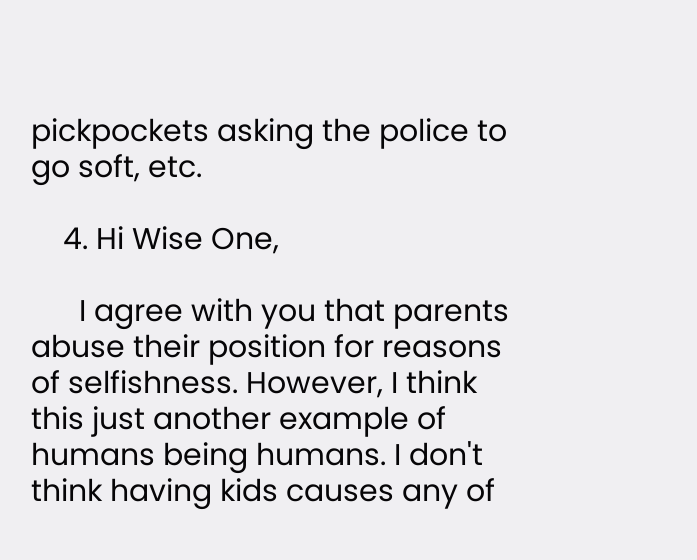pickpockets asking the police to go soft, etc.

    4. Hi Wise One,

      I agree with you that parents abuse their position for reasons of selfishness. However, I think this just another example of humans being humans. I don't think having kids causes any of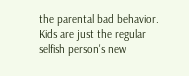the parental bad behavior. Kids are just the regular selfish person's new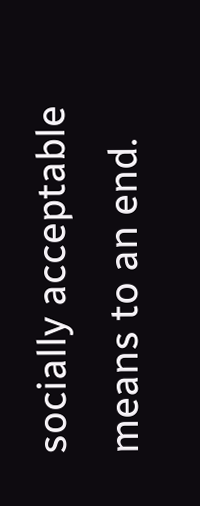socially acceptable means to an end.